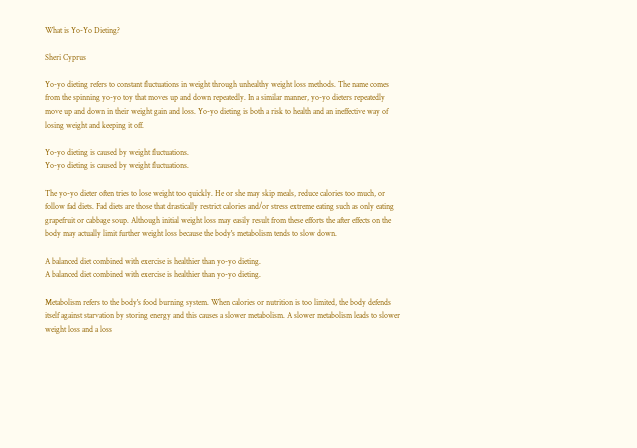What is Yo-Yo Dieting?

Sheri Cyprus

Yo-yo dieting refers to constant fluctuations in weight through unhealthy weight loss methods. The name comes from the spinning yo-yo toy that moves up and down repeatedly. In a similar manner, yo-yo dieters repeatedly move up and down in their weight gain and loss. Yo-yo dieting is both a risk to health and an ineffective way of losing weight and keeping it off.

Yo-yo dieting is caused by weight fluctuations.
Yo-yo dieting is caused by weight fluctuations.

The yo-yo dieter often tries to lose weight too quickly. He or she may skip meals, reduce calories too much, or follow fad diets. Fad diets are those that drastically restrict calories and/or stress extreme eating such as only eating grapefruit or cabbage soup. Although initial weight loss may easily result from these efforts the after effects on the body may actually limit further weight loss because the body's metabolism tends to slow down.

A balanced diet combined with exercise is healthier than yo-yo dieting.
A balanced diet combined with exercise is healthier than yo-yo dieting.

Metabolism refers to the body's food burning system. When calories or nutrition is too limited, the body defends itself against starvation by storing energy and this causes a slower metabolism. A slower metabolism leads to slower weight loss and a loss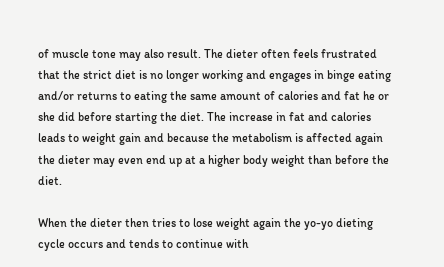of muscle tone may also result. The dieter often feels frustrated that the strict diet is no longer working and engages in binge eating and/or returns to eating the same amount of calories and fat he or she did before starting the diet. The increase in fat and calories leads to weight gain and because the metabolism is affected again the dieter may even end up at a higher body weight than before the diet.

When the dieter then tries to lose weight again the yo-yo dieting cycle occurs and tends to continue with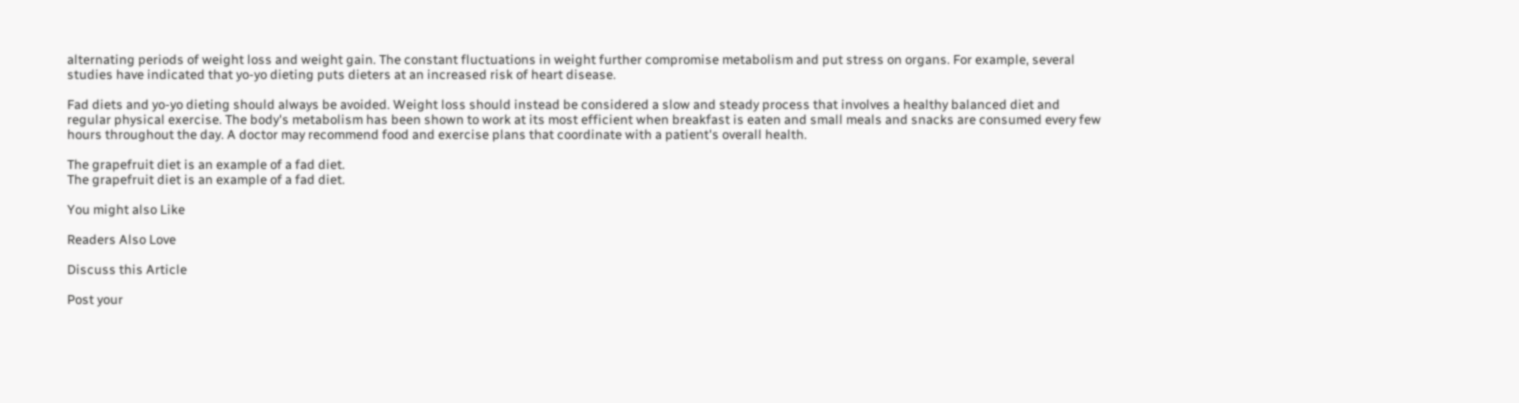alternating periods of weight loss and weight gain. The constant fluctuations in weight further compromise metabolism and put stress on organs. For example, several studies have indicated that yo-yo dieting puts dieters at an increased risk of heart disease.

Fad diets and yo-yo dieting should always be avoided. Weight loss should instead be considered a slow and steady process that involves a healthy balanced diet and regular physical exercise. The body's metabolism has been shown to work at its most efficient when breakfast is eaten and small meals and snacks are consumed every few hours throughout the day. A doctor may recommend food and exercise plans that coordinate with a patient's overall health.

The grapefruit diet is an example of a fad diet.
The grapefruit diet is an example of a fad diet.

You might also Like

Readers Also Love

Discuss this Article

Post your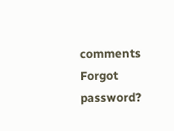comments
Forgot password?